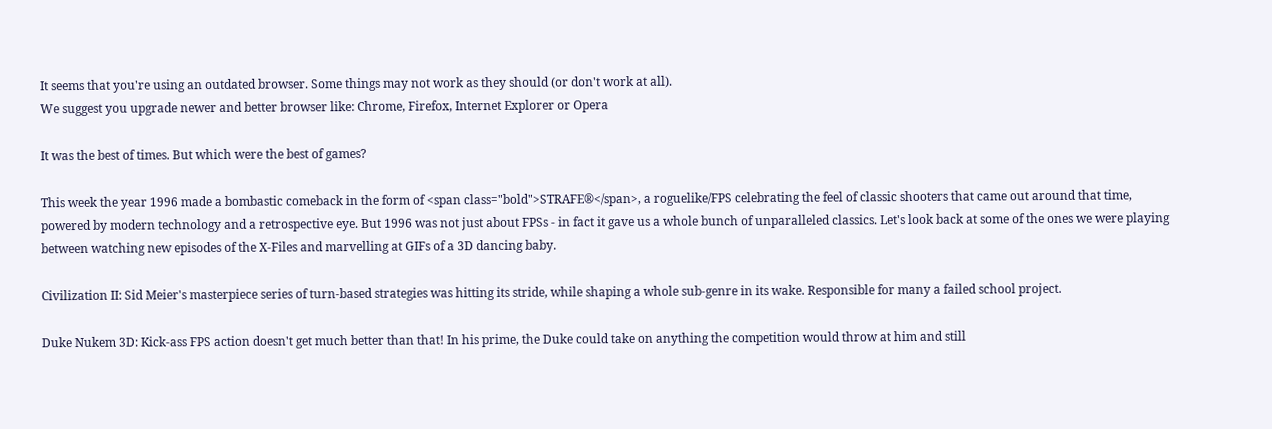It seems that you're using an outdated browser. Some things may not work as they should (or don't work at all).
We suggest you upgrade newer and better browser like: Chrome, Firefox, Internet Explorer or Opera

It was the best of times. But which were the best of games?

This week the year 1996 made a bombastic comeback in the form of <span class="bold">STRAFE®</span>, a roguelike/FPS celebrating the feel of classic shooters that came out around that time, powered by modern technology and a retrospective eye. But 1996 was not just about FPSs - in fact it gave us a whole bunch of unparalleled classics. Let's look back at some of the ones we were playing between watching new episodes of the X-Files and marvelling at GIFs of a 3D dancing baby.

Civilization II: Sid Meier's masterpiece series of turn-based strategies was hitting its stride, while shaping a whole sub-genre in its wake. Responsible for many a failed school project.

Duke Nukem 3D: Kick-ass FPS action doesn't get much better than that! In his prime, the Duke could take on anything the competition would throw at him and still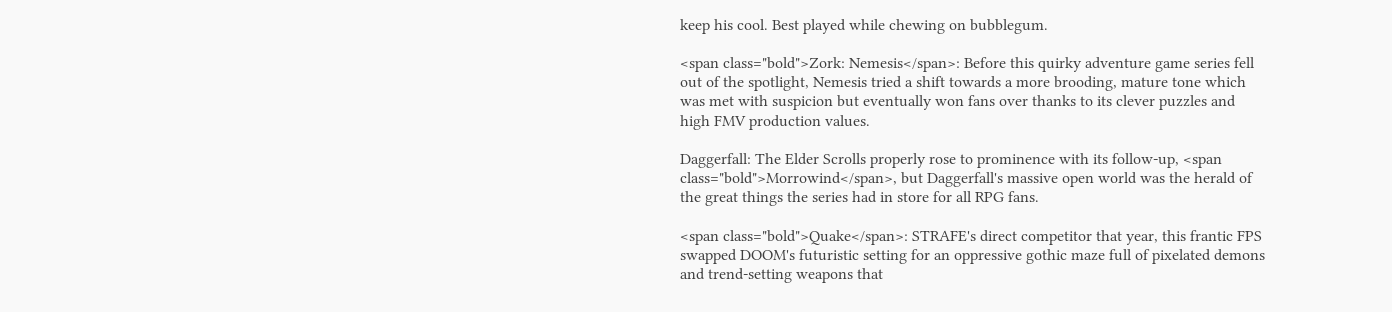keep his cool. Best played while chewing on bubblegum.

<span class="bold">Zork: Nemesis</span>: Before this quirky adventure game series fell out of the spotlight, Nemesis tried a shift towards a more brooding, mature tone which was met with suspicion but eventually won fans over thanks to its clever puzzles and high FMV production values.

Daggerfall: The Elder Scrolls properly rose to prominence with its follow-up, <span class="bold">Morrowind</span>, but Daggerfall's massive open world was the herald of the great things the series had in store for all RPG fans.

<span class="bold">Quake</span>: STRAFE's direct competitor that year, this frantic FPS swapped DOOM's futuristic setting for an oppressive gothic maze full of pixelated demons and trend-setting weapons that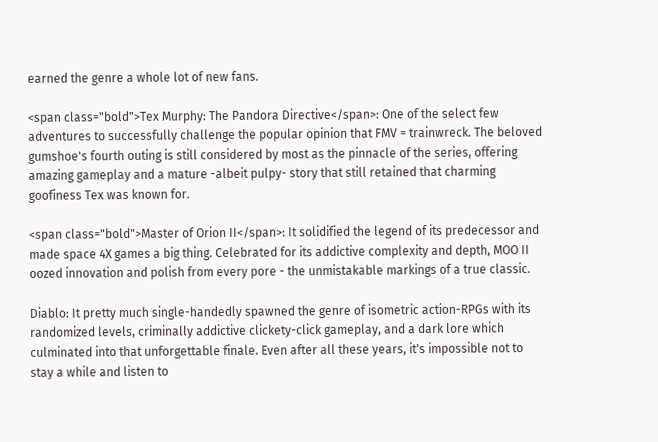earned the genre a whole lot of new fans.

<span class="bold">Tex Murphy: The Pandora Directive</span>: One of the select few adventures to successfully challenge the popular opinion that FMV = trainwreck. The beloved gumshoe's fourth outing is still considered by most as the pinnacle of the series, offering amazing gameplay and a mature -albeit pulpy- story that still retained that charming goofiness Tex was known for.

<span class="bold">Master of Orion II</span>: It solidified the legend of its predecessor and made space 4X games a big thing. Celebrated for its addictive complexity and depth, MOO II oozed innovation and polish from every pore - the unmistakable markings of a true classic.

Diablo: It pretty much single-handedly spawned the genre of isometric action-RPGs with its randomized levels, criminally addictive clickety-click gameplay, and a dark lore which culminated into that unforgettable finale. Even after all these years, it's impossible not to stay a while and listen to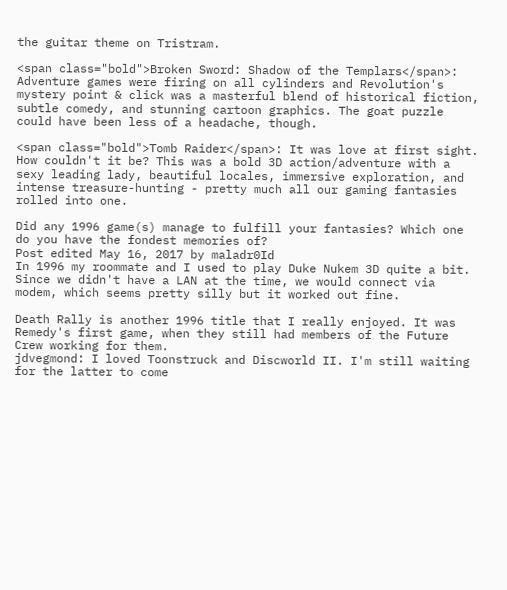the guitar theme on Tristram.

<span class="bold">Broken Sword: Shadow of the Templars</span>: Adventure games were firing on all cylinders and Revolution's mystery point & click was a masterful blend of historical fiction, subtle comedy, and stunning cartoon graphics. The goat puzzle could have been less of a headache, though.

<span class="bold">Tomb Raider</span>: It was love at first sight. How couldn't it be? This was a bold 3D action/adventure with a sexy leading lady, beautiful locales, immersive exploration, and intense treasure-hunting - pretty much all our gaming fantasies rolled into one.

Did any 1996 game(s) manage to fulfill your fantasies? Which one do you have the fondest memories of?
Post edited May 16, 2017 by maladr0Id
In 1996 my roommate and I used to play Duke Nukem 3D quite a bit. Since we didn't have a LAN at the time, we would connect via modem, which seems pretty silly but it worked out fine.

Death Rally is another 1996 title that I really enjoyed. It was Remedy's first game, when they still had members of the Future Crew working for them.
jdvegmond: I loved Toonstruck and Discworld II. I'm still waiting for the latter to come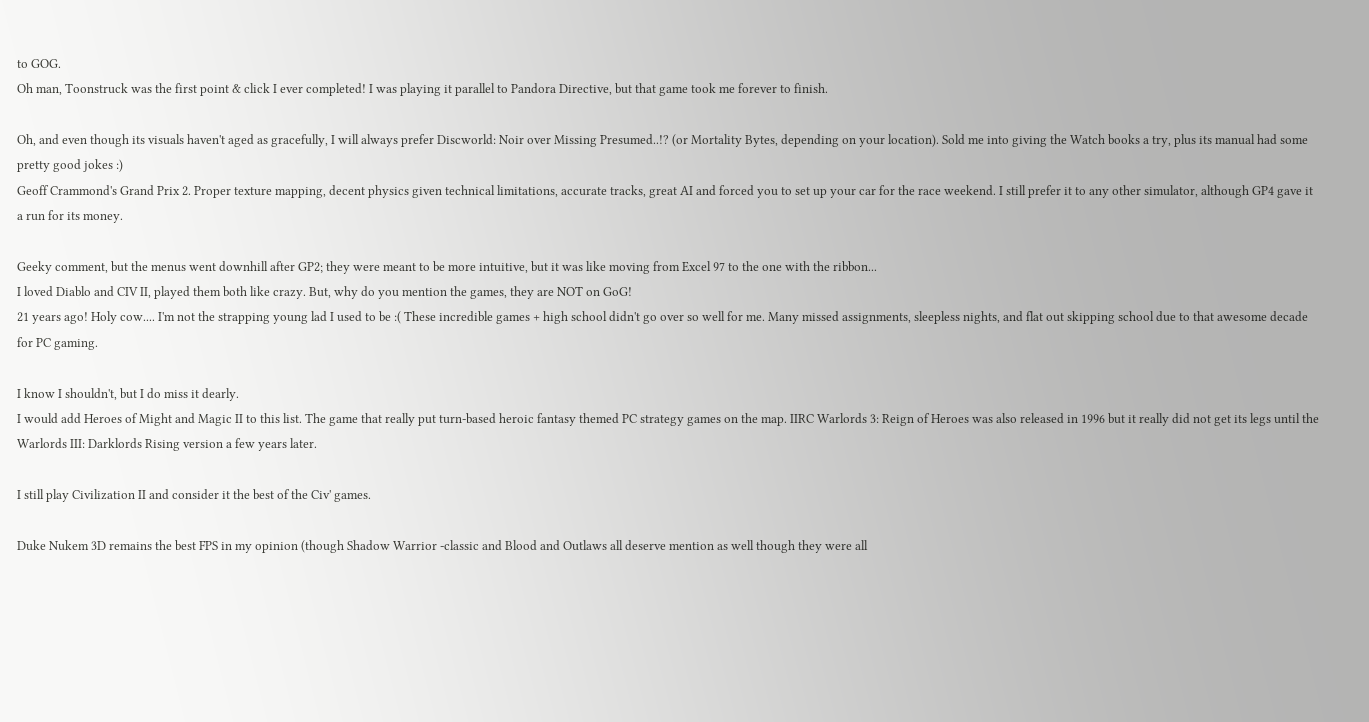to GOG.
Oh man, Toonstruck was the first point & click I ever completed! I was playing it parallel to Pandora Directive, but that game took me forever to finish.

Oh, and even though its visuals haven't aged as gracefully, I will always prefer Discworld: Noir over Missing Presumed..!? (or Mortality Bytes, depending on your location). Sold me into giving the Watch books a try, plus its manual had some pretty good jokes :)
Geoff Crammond's Grand Prix 2. Proper texture mapping, decent physics given technical limitations, accurate tracks, great AI and forced you to set up your car for the race weekend. I still prefer it to any other simulator, although GP4 gave it a run for its money.

Geeky comment, but the menus went downhill after GP2; they were meant to be more intuitive, but it was like moving from Excel 97 to the one with the ribbon...
I loved Diablo and CIV II, played them both like crazy. But, why do you mention the games, they are NOT on GoG!
21 years ago! Holy cow.... I'm not the strapping young lad I used to be :( These incredible games + high school didn't go over so well for me. Many missed assignments, sleepless nights, and flat out skipping school due to that awesome decade for PC gaming.

I know I shouldn't, but I do miss it dearly.
I would add Heroes of Might and Magic II to this list. The game that really put turn-based heroic fantasy themed PC strategy games on the map. IIRC Warlords 3: Reign of Heroes was also released in 1996 but it really did not get its legs until the Warlords III: Darklords Rising version a few years later.

I still play Civilization II and consider it the best of the Civ' games.

Duke Nukem 3D remains the best FPS in my opinion (though Shadow Warrior -classic and Blood and Outlaws all deserve mention as well though they were all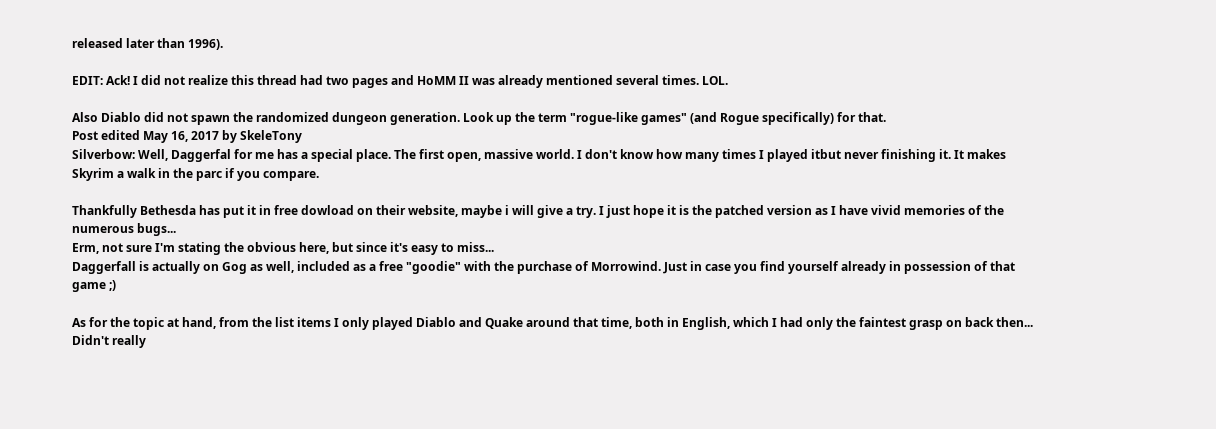released later than 1996).

EDIT: Ack! I did not realize this thread had two pages and HoMM II was already mentioned several times. LOL.

Also Diablo did not spawn the randomized dungeon generation. Look up the term "rogue-like games" (and Rogue specifically) for that.
Post edited May 16, 2017 by SkeleTony
Silverbow: Well, Daggerfal for me has a special place. The first open, massive world. I don't know how many times I played itbut never finishing it. It makes Skyrim a walk in the parc if you compare.

Thankfully Bethesda has put it in free dowload on their website, maybe i will give a try. I just hope it is the patched version as I have vivid memories of the numerous bugs...
Erm, not sure I'm stating the obvious here, but since it's easy to miss...
Daggerfall is actually on Gog as well, included as a free "goodie" with the purchase of Morrowind. Just in case you find yourself already in possession of that game ;)

As for the topic at hand, from the list items I only played Diablo and Quake around that time, both in English, which I had only the faintest grasp on back then... Didn't really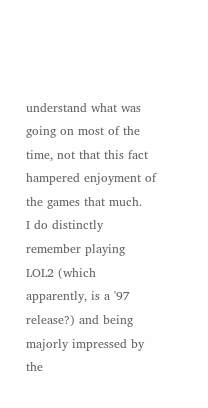understand what was going on most of the time, not that this fact hampered enjoyment of the games that much.
I do distinctly remember playing LOL2 (which apparently, is a '97 release?) and being majorly impressed by the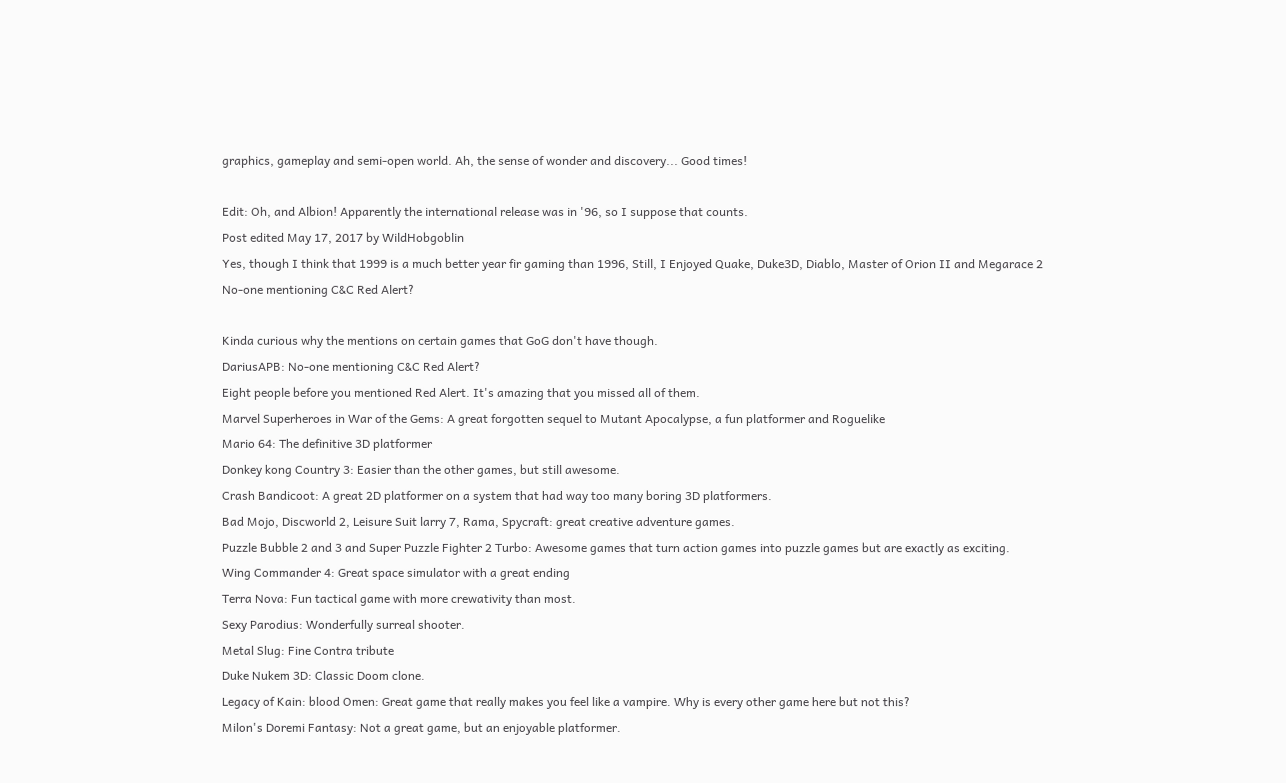graphics, gameplay and semi-open world. Ah, the sense of wonder and discovery... Good times!

Edit: Oh, and Albion! Apparently the international release was in '96, so I suppose that counts.
Post edited May 17, 2017 by WildHobgoblin
Yes, though I think that 1999 is a much better year fir gaming than 1996, Still, I Enjoyed Quake, Duke3D, Diablo, Master of Orion II and Megarace 2
No-one mentioning C&C Red Alert?

Kinda curious why the mentions on certain games that GoG don't have though.
DariusAPB: No-one mentioning C&C Red Alert?
Eight people before you mentioned Red Alert. It's amazing that you missed all of them.
Marvel Superheroes in War of the Gems: A great forgotten sequel to Mutant Apocalypse, a fun platformer and Roguelike
Mario 64: The definitive 3D platformer
Donkey kong Country 3: Easier than the other games, but still awesome.
Crash Bandicoot: A great 2D platformer on a system that had way too many boring 3D platformers.
Bad Mojo, Discworld 2, Leisure Suit larry 7, Rama, Spycraft: great creative adventure games.
Puzzle Bubble 2 and 3 and Super Puzzle Fighter 2 Turbo: Awesome games that turn action games into puzzle games but are exactly as exciting.
Wing Commander 4: Great space simulator with a great ending
Terra Nova: Fun tactical game with more crewativity than most.
Sexy Parodius: Wonderfully surreal shooter.
Metal Slug: Fine Contra tribute
Duke Nukem 3D: Classic Doom clone.
Legacy of Kain: blood Omen: Great game that really makes you feel like a vampire. Why is every other game here but not this?
Milon's Doremi Fantasy: Not a great game, but an enjoyable platformer.